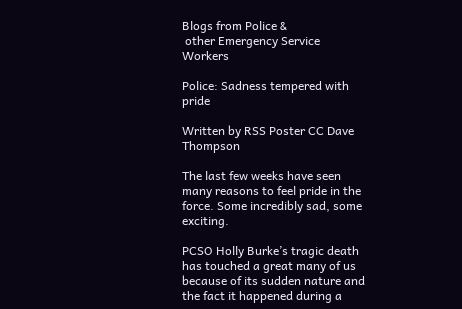Blogs from Police &
 other Emergency Service Workers

Police: Sadness tempered with pride

Written by RSS Poster CC Dave Thompson

The last few weeks have seen many reasons to feel pride in the force. Some incredibly sad, some exciting.

PCSO Holly Burke’s tragic death has touched a great many of us because of its sudden nature and the fact it happened during a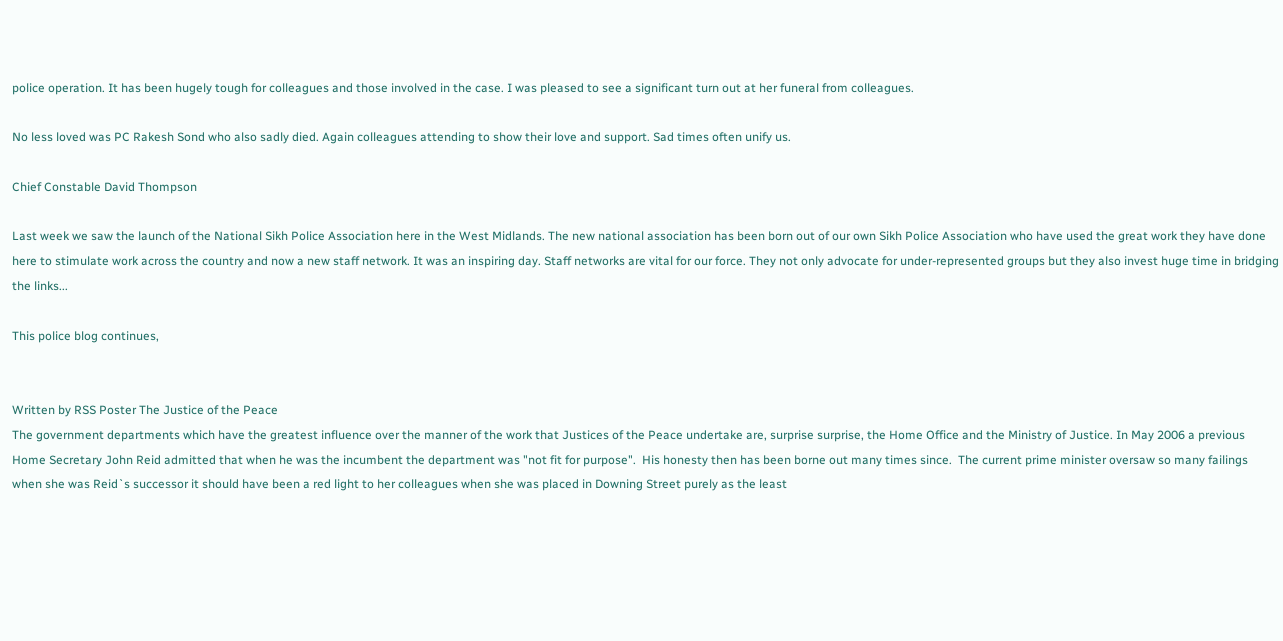police operation. It has been hugely tough for colleagues and those involved in the case. I was pleased to see a significant turn out at her funeral from colleagues.

No less loved was PC Rakesh Sond who also sadly died. Again colleagues attending to show their love and support. Sad times often unify us.

Chief Constable David Thompson

Last week we saw the launch of the National Sikh Police Association here in the West Midlands. The new national association has been born out of our own Sikh Police Association who have used the great work they have done here to stimulate work across the country and now a new staff network. It was an inspiring day. Staff networks are vital for our force. They not only advocate for under-represented groups but they also invest huge time in bridging the links...

This police blog continues,


Written by RSS Poster The Justice of the Peace
The government departments which have the greatest influence over the manner of the work that Justices of the Peace undertake are, surprise surprise, the Home Office and the Ministry of Justice. In May 2006 a previous Home Secretary John Reid admitted that when he was the incumbent the department was "not fit for purpose".  His honesty then has been borne out many times since.  The current prime minister oversaw so many failings when she was Reid`s successor it should have been a red light to her colleagues when she was placed in Downing Street purely as the least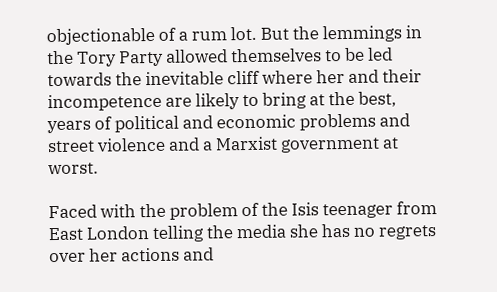objectionable of a rum lot. But the lemmings in the Tory Party allowed themselves to be led towards the inevitable cliff where her and their incompetence are likely to bring at the best,  years of political and economic problems and street violence and a Marxist government at worst.

Faced with the problem of the Isis teenager from East London telling the media she has no regrets over her actions and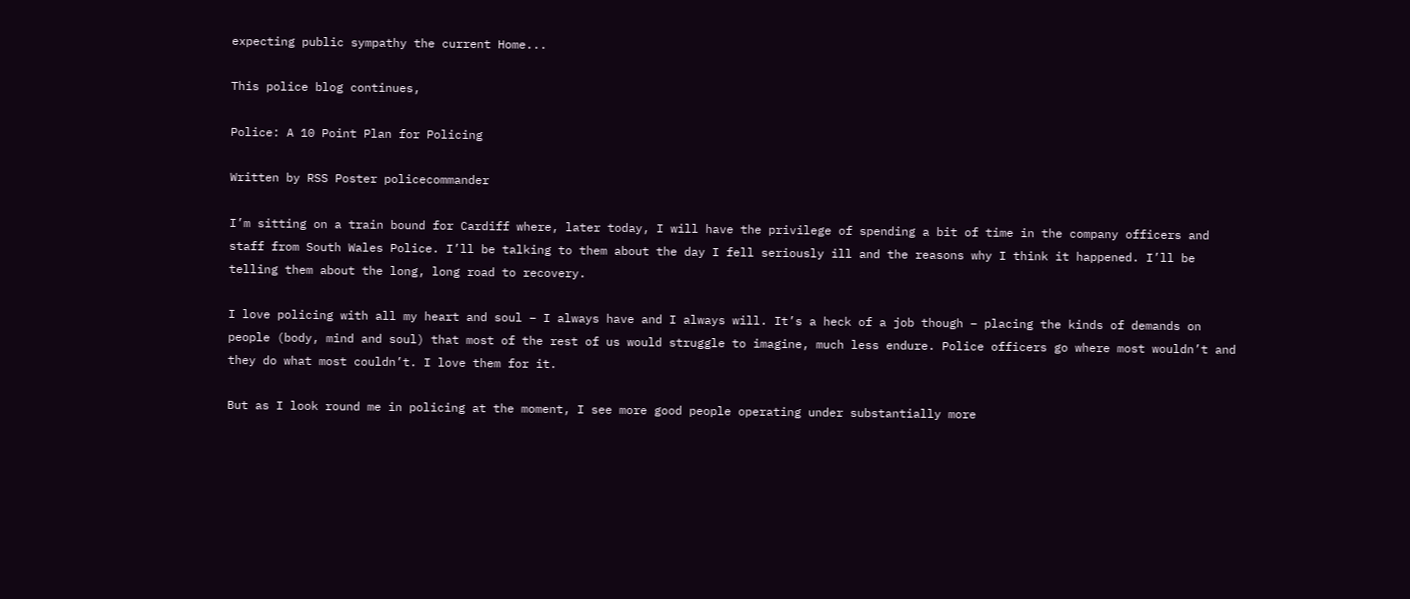expecting public sympathy the current Home...

This police blog continues,

Police: A 10 Point Plan for Policing

Written by RSS Poster policecommander

I’m sitting on a train bound for Cardiff where, later today, I will have the privilege of spending a bit of time in the company officers and staff from South Wales Police. I’ll be talking to them about the day I fell seriously ill and the reasons why I think it happened. I’ll be telling them about the long, long road to recovery.

I love policing with all my heart and soul – I always have and I always will. It’s a heck of a job though – placing the kinds of demands on people (body, mind and soul) that most of the rest of us would struggle to imagine, much less endure. Police officers go where most wouldn’t and they do what most couldn’t. I love them for it.

But as I look round me in policing at the moment, I see more good people operating under substantially more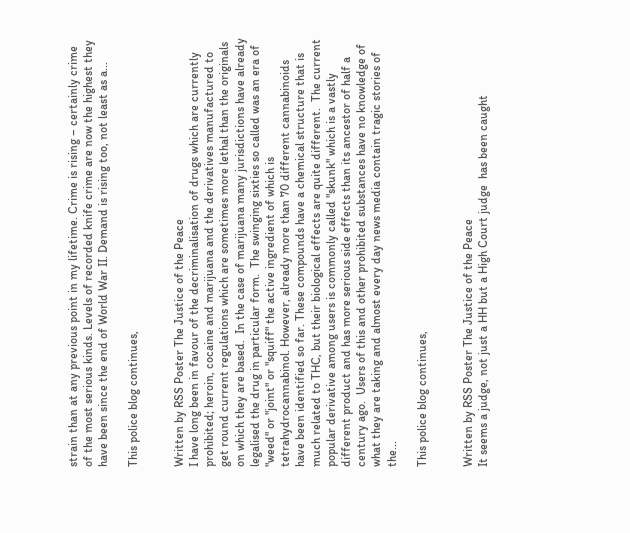strain than at any previous point in my lifetime. Crime is rising – certainly crime of the most serious kinds. Levels of recorded knife crime are now the highest they have been since the end of World War II. Demand is rising too, not least as a...

This police blog continues,


Written by RSS Poster The Justice of the Peace
I have long been in favour of the decriminalisation of drugs which are currently prohibited; heroin, cocaine and marijuana and the derivatives manufactured to get round current regulations which are sometimes more lethal than the originals on which they are based.  In the case of marijuana many jurisdictions have already legalised the drug in particular form.  The swinging sixties so called was an era of "weed" or "joint" or "squiff" the active ingredient of which is  tetrahydrocannabinol. However, already more than 70 different cannabinoids have been identified so far. These compounds have a chemical structure that is much related to THC, but their biological effects are quite different.  The current popular derivative among users is commonly called "skunk" which is a vastly different product and has more serious side effects than its ancestor of half a century ago.  Users of this and other prohibited substances have no knowledge of what they are taking and almost every day news media contain tragic stories of the...

This police blog continues,


Written by RSS Poster The Justice of the Peace
It seems a judge, not just a HH but a High Court judge  has been caught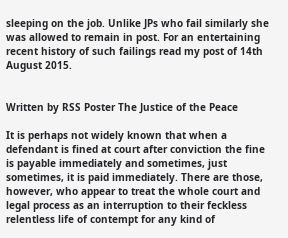sleeping on the job. Unlike JPs who fail similarly she was allowed to remain in post. For an entertaining recent history of such failings read my post of 14th August 2015.


Written by RSS Poster The Justice of the Peace

It is perhaps not widely known that when a defendant is fined at court after conviction the fine is payable immediately and sometimes, just sometimes, it is paid immediately. There are those, however, who appear to treat the whole court and legal process as an interruption to their feckless relentless life of contempt for any kind of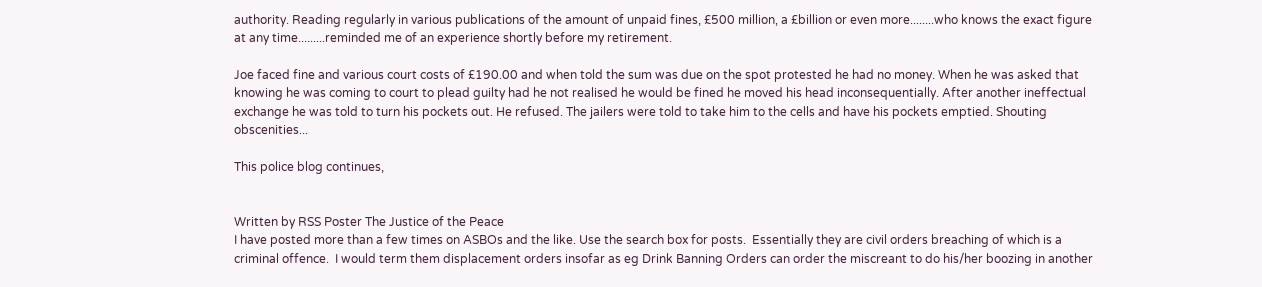authority. Reading regularly in various publications of the amount of unpaid fines, £500 million, a £billion or even more........who knows the exact figure at any time.........reminded me of an experience shortly before my retirement.

Joe faced fine and various court costs of £190.00 and when told the sum was due on the spot protested he had no money. When he was asked that knowing he was coming to court to plead guilty had he not realised he would be fined he moved his head inconsequentially. After another ineffectual exchange he was told to turn his pockets out. He refused. The jailers were told to take him to the cells and have his pockets emptied. Shouting obscenities...

This police blog continues,


Written by RSS Poster The Justice of the Peace
I have posted more than a few times on ASBOs and the like. Use the search box for posts.  Essentially they are civil orders breaching of which is a criminal offence.  I would term them displacement orders insofar as eg Drink Banning Orders can order the miscreant to do his/her boozing in another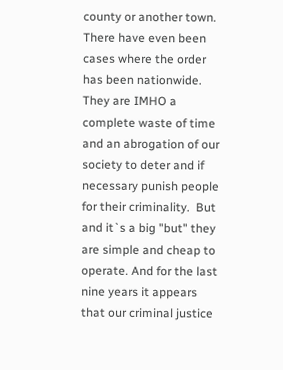county or another town.  There have even been cases where the order has been nationwide.  They are IMHO a complete waste of time and an abrogation of our society to deter and if necessary punish people for their criminality.  But and it`s a big "but" they are simple and cheap to operate. And for the last nine years it appears that our criminal justice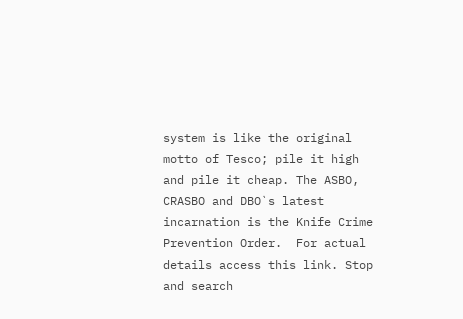system is like the original motto of Tesco; pile it high and pile it cheap. The ASBO, CRASBO and DBO`s latest incarnation is the Knife Crime Prevention Order.  For actual details access this link. Stop and search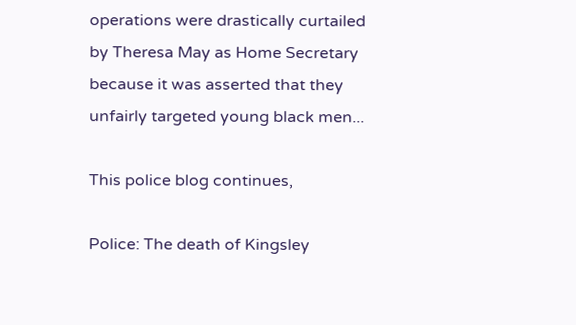operations were drastically curtailed by Theresa May as Home Secretary because it was asserted that they unfairly targeted young black men...

This police blog continues,

Police: The death of Kingsley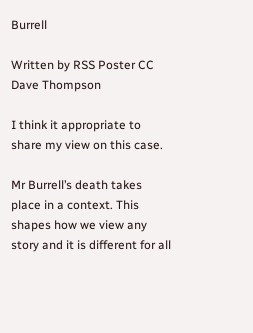Burrell

Written by RSS Poster CC Dave Thompson

I think it appropriate to share my view on this case.

Mr Burrell’s death takes place in a context. This shapes how we view any story and it is different for all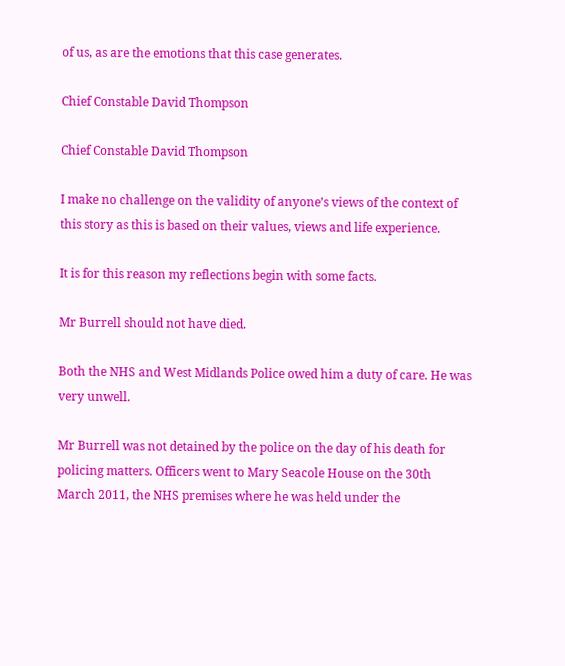of us, as are the emotions that this case generates.

Chief Constable David Thompson

Chief Constable David Thompson

I make no challenge on the validity of anyone’s views of the context of this story as this is based on their values, views and life experience.

It is for this reason my reflections begin with some facts.

Mr Burrell should not have died.

Both the NHS and West Midlands Police owed him a duty of care. He was very unwell.

Mr Burrell was not detained by the police on the day of his death for policing matters. Officers went to Mary Seacole House on the 30th March 2011, the NHS premises where he was held under the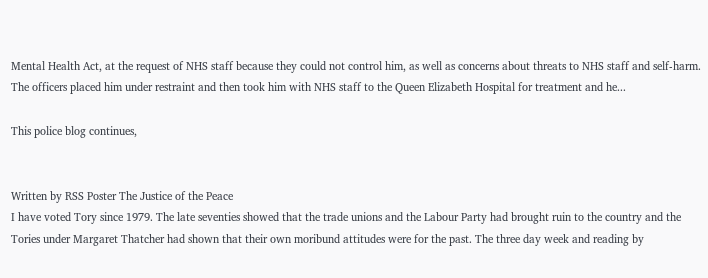Mental Health Act, at the request of NHS staff because they could not control him, as well as concerns about threats to NHS staff and self-harm. The officers placed him under restraint and then took him with NHS staff to the Queen Elizabeth Hospital for treatment and he...

This police blog continues,


Written by RSS Poster The Justice of the Peace
I have voted Tory since 1979. The late seventies showed that the trade unions and the Labour Party had brought ruin to the country and the Tories under Margaret Thatcher had shown that their own moribund attitudes were for the past. The three day week and reading by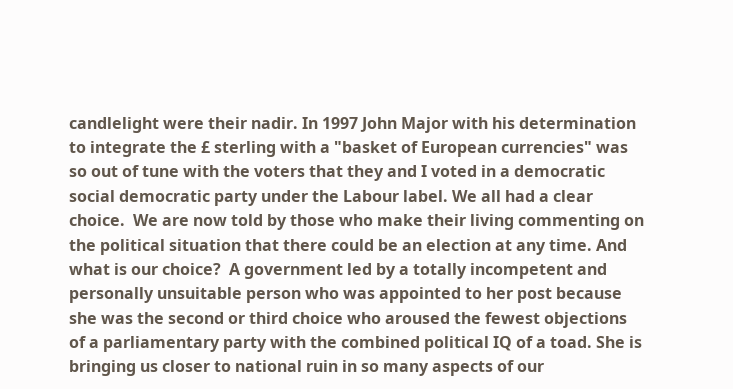candlelight were their nadir. In 1997 John Major with his determination to integrate the £ sterling with a "basket of European currencies" was so out of tune with the voters that they and I voted in a democratic social democratic party under the Labour label. We all had a clear choice.  We are now told by those who make their living commenting on the political situation that there could be an election at any time. And what is our choice?  A government led by a totally incompetent and personally unsuitable person who was appointed to her post because she was the second or third choice who aroused the fewest objections of a parliamentary party with the combined political IQ of a toad. She is bringing us closer to national ruin in so many aspects of our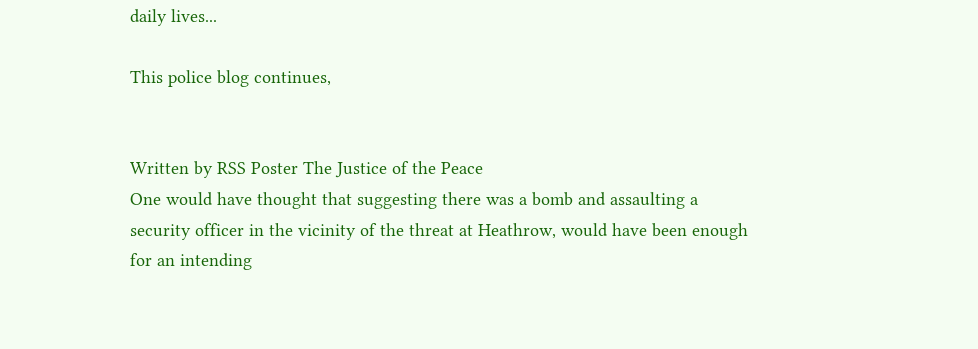daily lives...

This police blog continues,


Written by RSS Poster The Justice of the Peace
One would have thought that suggesting there was a bomb and assaulting a security officer in the vicinity of the threat at Heathrow, would have been enough for an intending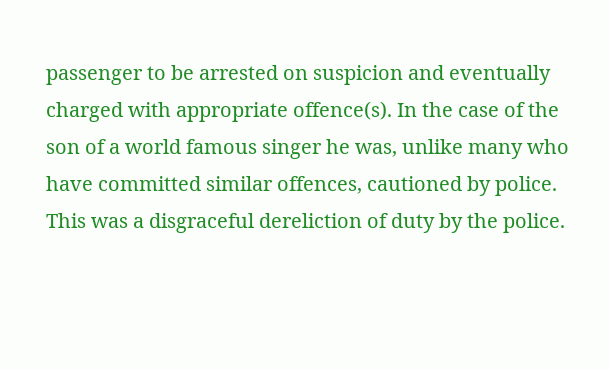passenger to be arrested on suspicion and eventually charged with appropriate offence(s). In the case of the son of a world famous singer he was, unlike many who have committed similar offences, cautioned by police.  This was a disgraceful dereliction of duty by the police.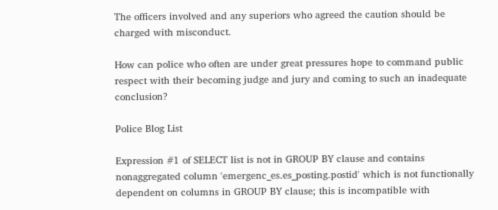The officers involved and any superiors who agreed the caution should be charged with misconduct.

How can police who often are under great pressures hope to command public respect with their becoming judge and jury and coming to such an inadequate conclusion?

Police Blog List

Expression #1 of SELECT list is not in GROUP BY clause and contains nonaggregated column 'emergenc_es.es_posting.postid' which is not functionally dependent on columns in GROUP BY clause; this is incompatible with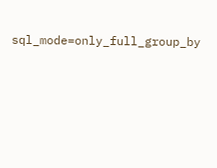sql_mode=only_full_group_by